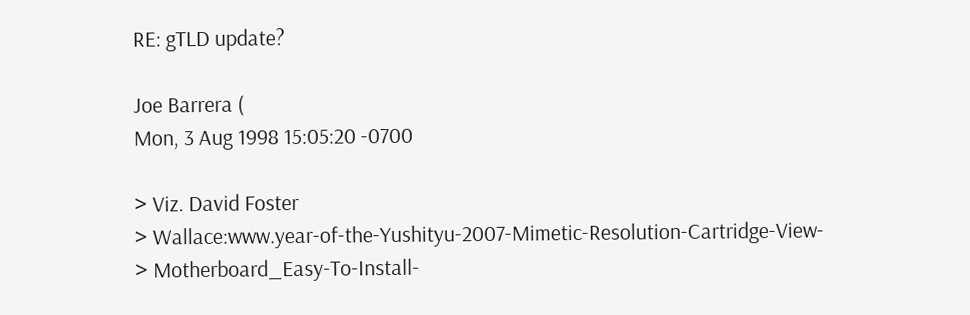RE: gTLD update?

Joe Barrera (
Mon, 3 Aug 1998 15:05:20 -0700

> Viz. David Foster
> Wallace:www.year-of-the-Yushityu-2007-Mimetic-Resolution-Cartridge-View-
> Motherboard_Easy-To-Install-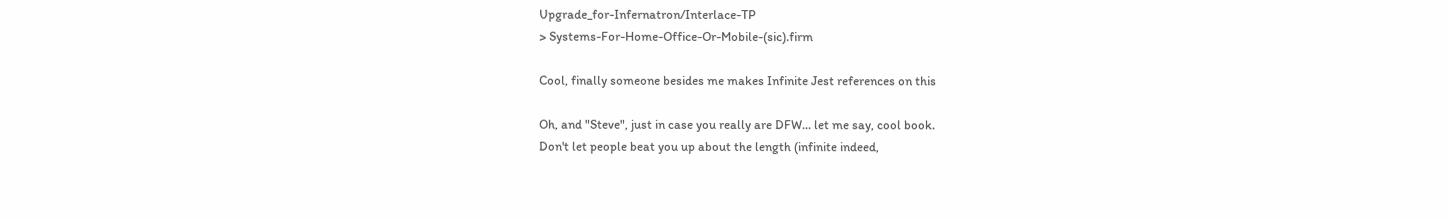Upgrade_for-Infernatron/Interlace-TP
> Systems-For-Home-Office-Or-Mobile-(sic).firm

Cool, finally someone besides me makes Infinite Jest references on this

Oh, and "Steve", just in case you really are DFW... let me say, cool book.
Don't let people beat you up about the length (infinite indeed,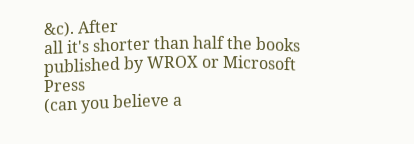&c). After
all it's shorter than half the books published by WROX or Microsoft Press
(can you believe a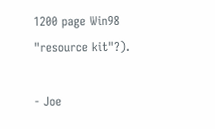1200 page Win98 "resource kit"?).

- Joe